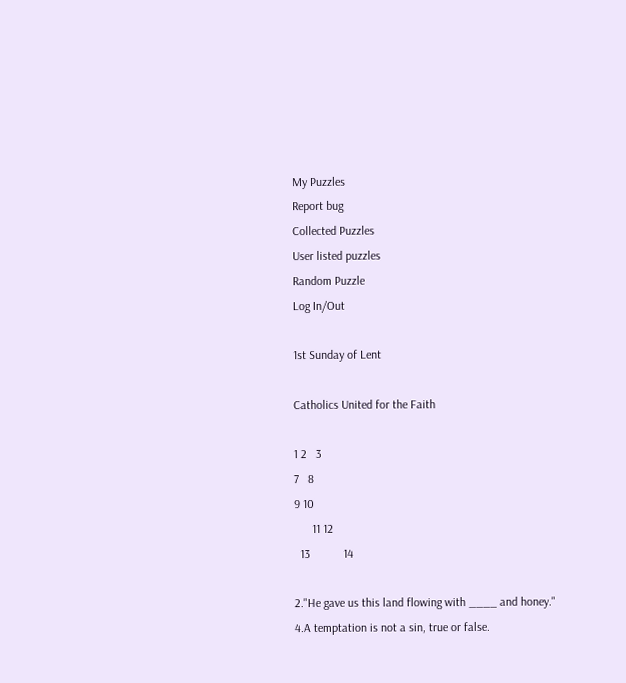My Puzzles
Report bug
Collected Puzzles
User listed puzzles
Random Puzzle
Log In/Out

1st Sunday of Lent

Catholics United for the Faith

1 2   3
7   8
9 10
      11 12
  13           14

2."He gave us this land flowing with ____ and honey."
4.A temptation is not a sin, true or false.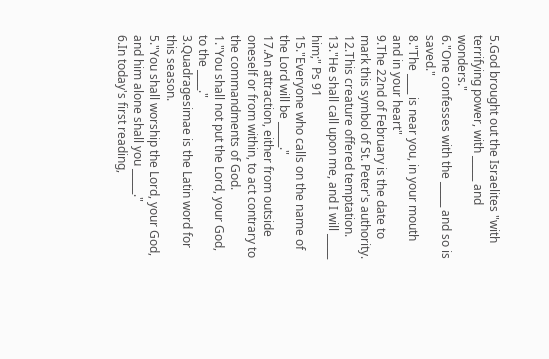5.God brought out the Israelites "with terrifying power, with _____ and wonders."
6."One confesses with the _____ and so is saved."
8."The ____ is near you, in your mouth and in your heart"
9.The 22nd of February is the date to mark this symbol of St. Peter's authority.
12.This creature offered temptation.
13."He shall call upon me, and I will _____ him;" Ps 91
15."Everyone who calls on the name of the Lord will be _____."
17.An attraction, either from outside oneself or from within, to act contrary to the commandments of God.
1."You shall not put the Lord, your God, to the ____."
3.Quadragesimae is the Latin word for this season.
5."You shall worship the Lord, your God, and him alone shall you _____."
6.In today's first reading,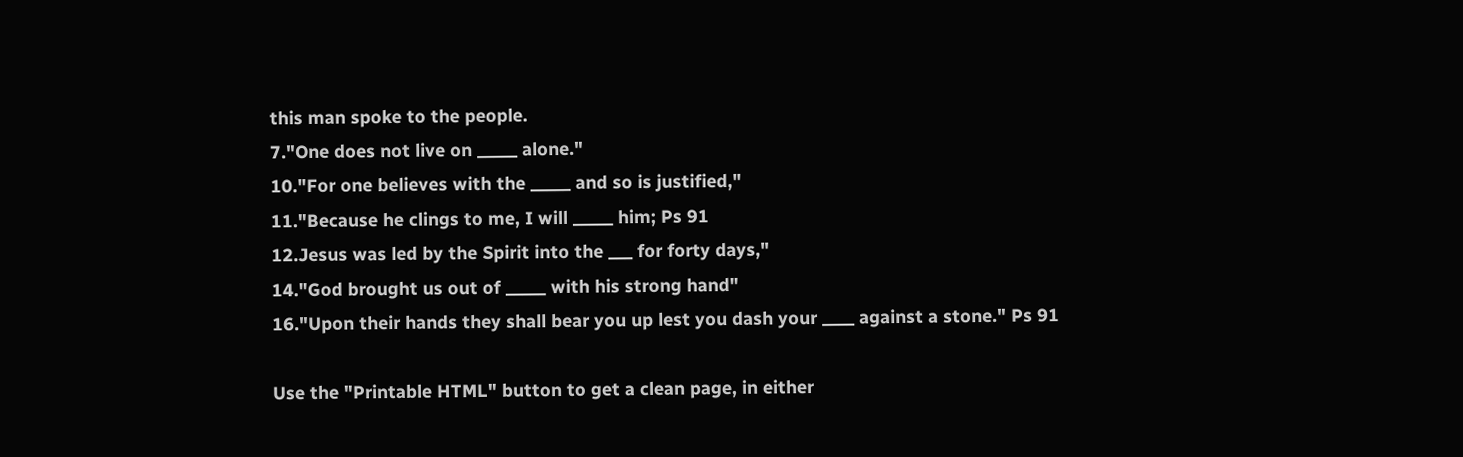this man spoke to the people.
7."One does not live on _____ alone."
10."For one believes with the _____ and so is justified,"
11."Because he clings to me, I will _____ him; Ps 91
12.Jesus was led by the Spirit into the ___ for forty days,"
14."God brought us out of _____ with his strong hand"
16."Upon their hands they shall bear you up lest you dash your ____ against a stone." Ps 91

Use the "Printable HTML" button to get a clean page, in either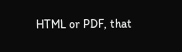HTML or PDF, that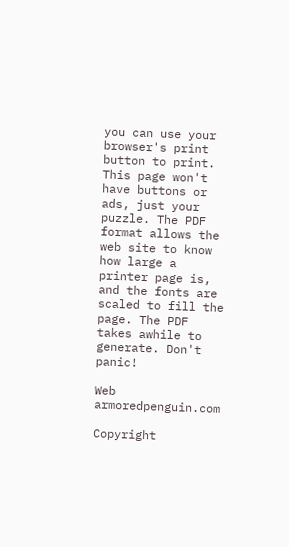you can use your browser's print button to print. This page won't have buttons or ads, just your puzzle. The PDF format allows the web site to know how large a printer page is, and the fonts are scaled to fill the page. The PDF takes awhile to generate. Don't panic!

Web armoredpenguin.com

Copyright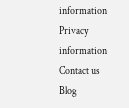information Privacy information Contact us Blog